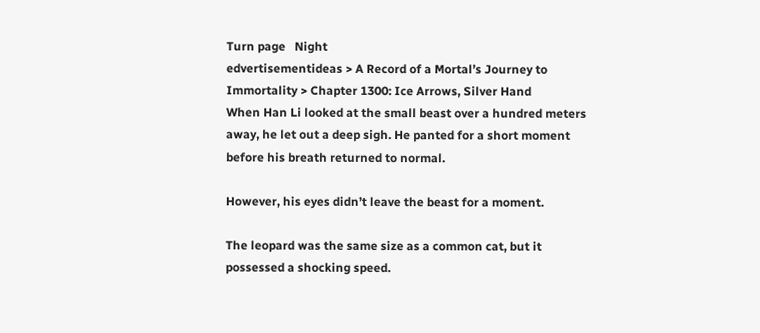Turn page   Night
edvertisementideas > A Record of a Mortal’s Journey to Immortality > Chapter 1300: Ice Arrows, Silver Hand
When Han Li looked at the small beast over a hundred meters away, he let out a deep sigh. He panted for a short moment before his breath returned to normal.

However, his eyes didn’t leave the beast for a moment.

The leopard was the same size as a common cat, but it possessed a shocking speed.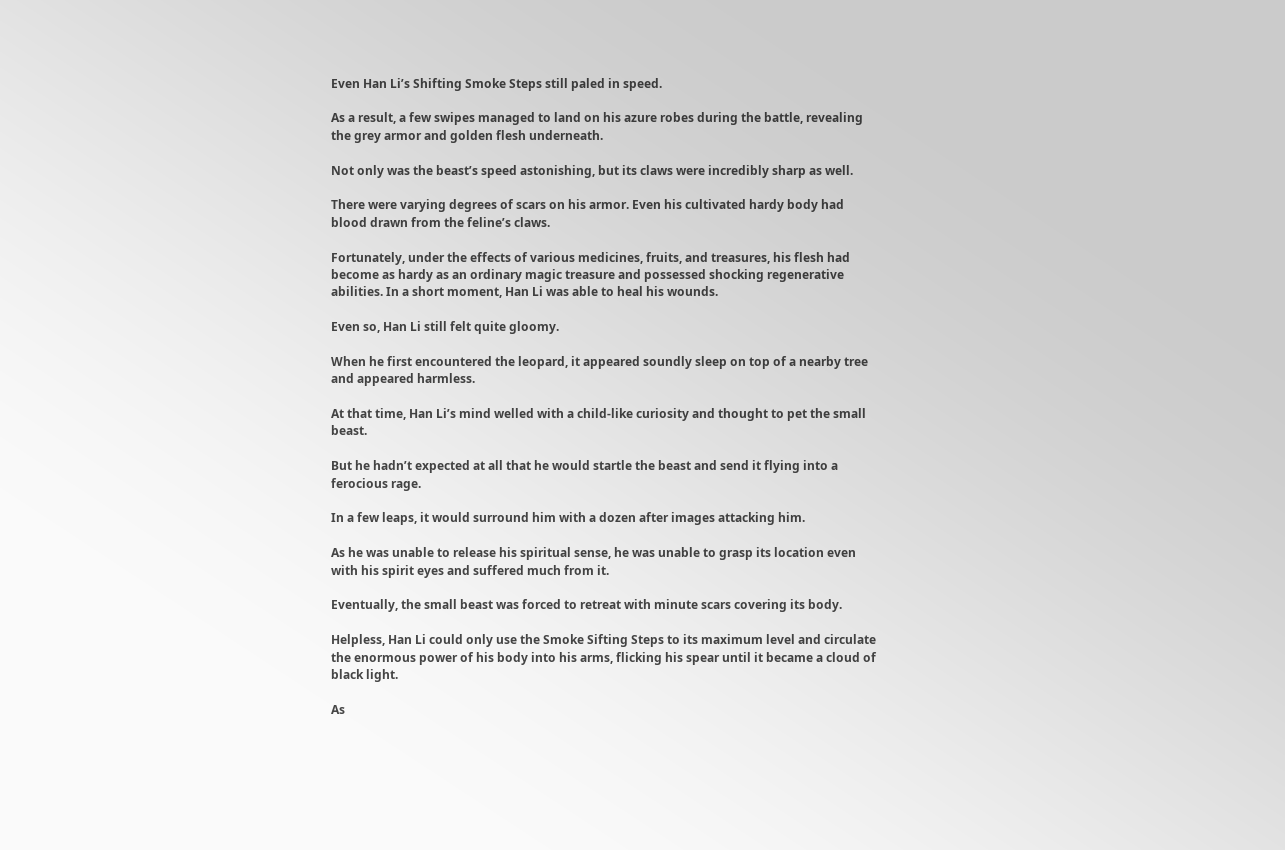Even Han Li’s Shifting Smoke Steps still paled in speed.

As a result, a few swipes managed to land on his azure robes during the battle, revealing the grey armor and golden flesh underneath.

Not only was the beast’s speed astonishing, but its claws were incredibly sharp as well.

There were varying degrees of scars on his armor. Even his cultivated hardy body had blood drawn from the feline’s claws.

Fortunately, under the effects of various medicines, fruits, and treasures, his flesh had become as hardy as an ordinary magic treasure and possessed shocking regenerative abilities. In a short moment, Han Li was able to heal his wounds.

Even so, Han Li still felt quite gloomy.

When he first encountered the leopard, it appeared soundly sleep on top of a nearby tree and appeared harmless.

At that time, Han Li’s mind welled with a child-like curiosity and thought to pet the small beast.

But he hadn’t expected at all that he would startle the beast and send it flying into a ferocious rage.

In a few leaps, it would surround him with a dozen after images attacking him.

As he was unable to release his spiritual sense, he was unable to grasp its location even with his spirit eyes and suffered much from it.

Eventually, the small beast was forced to retreat with minute scars covering its body.

Helpless, Han Li could only use the Smoke Sifting Steps to its maximum level and circulate the enormous power of his body into his arms, flicking his spear until it became a cloud of black light.

As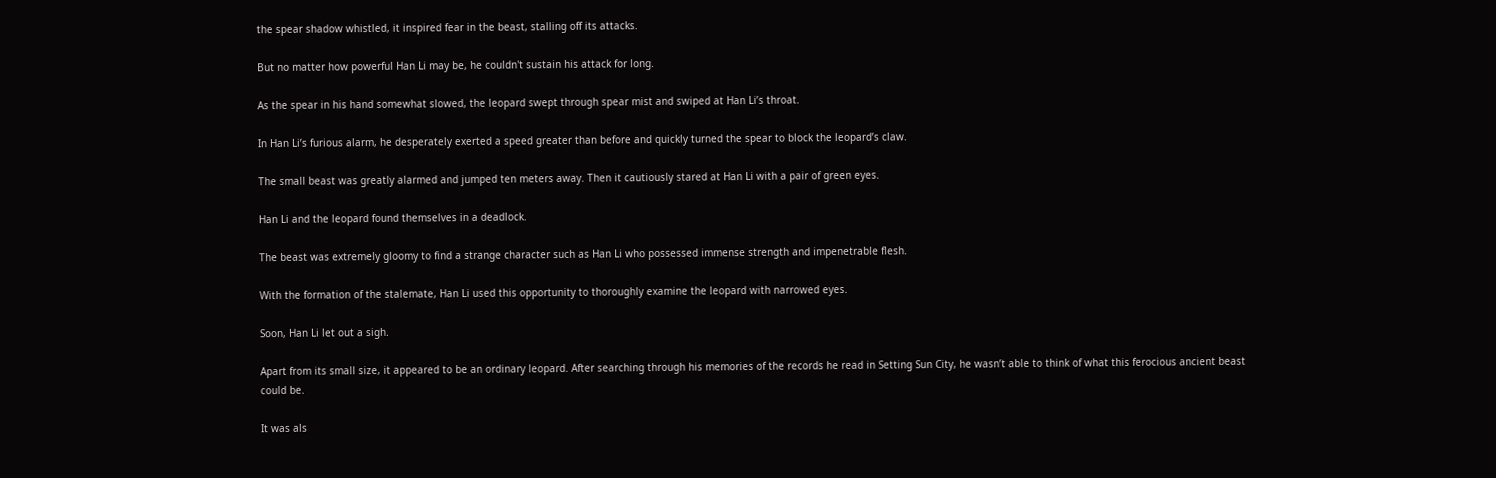the spear shadow whistled, it inspired fear in the beast, stalling off its attacks.

But no matter how powerful Han Li may be, he couldn't sustain his attack for long.

As the spear in his hand somewhat slowed, the leopard swept through spear mist and swiped at Han Li’s throat.

In Han Li’s furious alarm, he desperately exerted a speed greater than before and quickly turned the spear to block the leopard’s claw.

The small beast was greatly alarmed and jumped ten meters away. Then it cautiously stared at Han Li with a pair of green eyes.

Han Li and the leopard found themselves in a deadlock.

The beast was extremely gloomy to find a strange character such as Han Li who possessed immense strength and impenetrable flesh.

With the formation of the stalemate, Han Li used this opportunity to thoroughly examine the leopard with narrowed eyes.

Soon, Han Li let out a sigh.

Apart from its small size, it appeared to be an ordinary leopard. After searching through his memories of the records he read in Setting Sun City, he wasn’t able to think of what this ferocious ancient beast could be.

It was als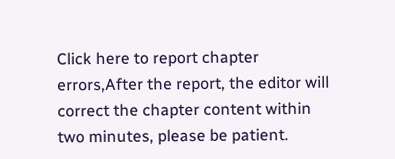Click here to report chapter errors,After the report, the editor will correct the chapter content within two minutes, please be patient.